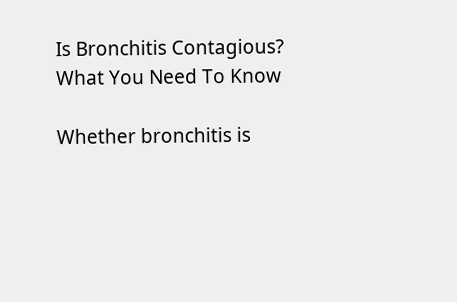Is Bronchitis Contagious? What You Need To Know

Whether bronchitis is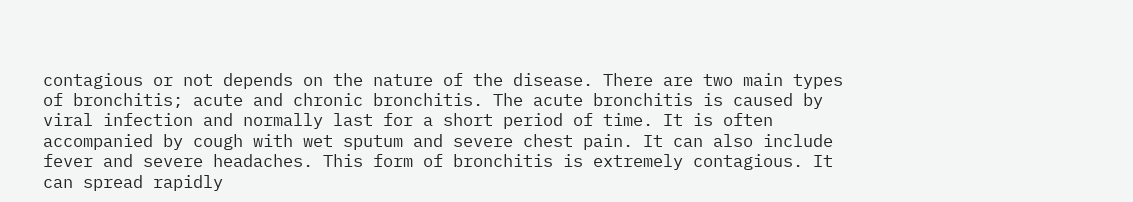contagious or not depends on the nature of the disease. There are two main types of bronchitis; acute and chronic bronchitis. The acute bronchitis is caused by viral infection and normally last for a short period of time. It is often accompanied by cough with wet sputum and severe chest pain. It can also include fever and severe headaches. This form of bronchitis is extremely contagious. It can spread rapidly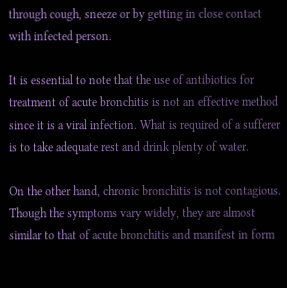through cough, sneeze or by getting in close contact with infected person.

It is essential to note that the use of antibiotics for treatment of acute bronchitis is not an effective method since it is a viral infection. What is required of a sufferer is to take adequate rest and drink plenty of water.

On the other hand, chronic bronchitis is not contagious. Though the symptoms vary widely, they are almost similar to that of acute bronchitis and manifest in form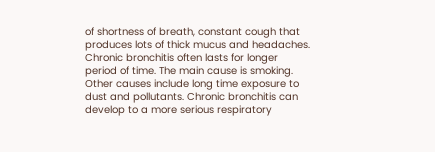of shortness of breath, constant cough that produces lots of thick mucus and headaches. Chronic bronchitis often lasts for longer period of time. The main cause is smoking. Other causes include long time exposure to dust and pollutants. Chronic bronchitis can develop to a more serious respiratory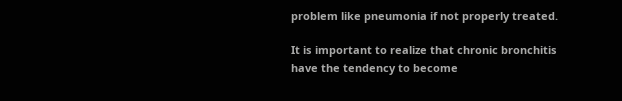problem like pneumonia if not properly treated.

It is important to realize that chronic bronchitis have the tendency to become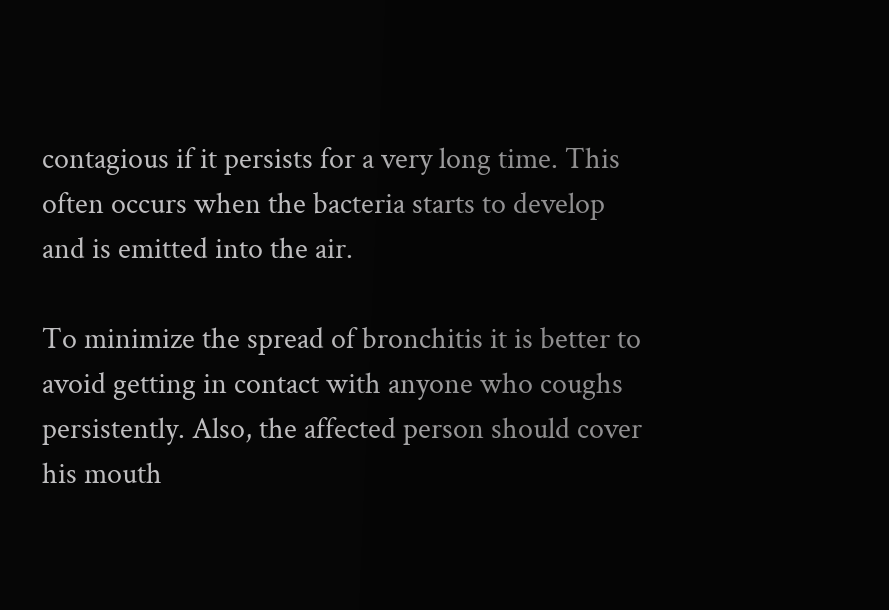contagious if it persists for a very long time. This often occurs when the bacteria starts to develop and is emitted into the air.

To minimize the spread of bronchitis it is better to avoid getting in contact with anyone who coughs persistently. Also, the affected person should cover his mouth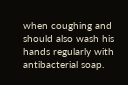when coughing and should also wash his hands regularly with antibacterial soap.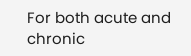For both acute and chronic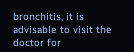bronchitis, it is advisable to visit the doctor for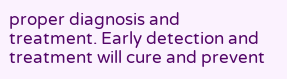proper diagnosis and treatment. Early detection and treatment will cure and prevent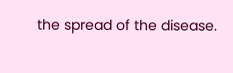the spread of the disease.